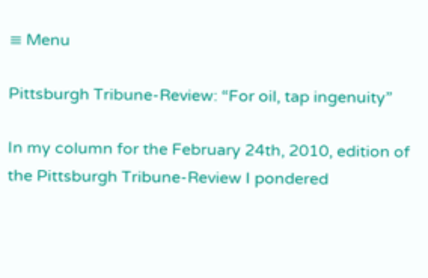≡ Menu

Pittsburgh Tribune-Review: “For oil, tap ingenuity”

In my column for the February 24th, 2010, edition of the Pittsburgh Tribune-Review I pondered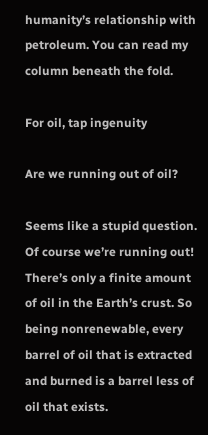humanity’s relationship with petroleum. You can read my column beneath the fold.

For oil, tap ingenuity

Are we running out of oil?

Seems like a stupid question. Of course we’re running out! There’s only a finite amount of oil in the Earth’s crust. So being nonrenewable, every barrel of oil that is extracted and burned is a barrel less of oil that exists.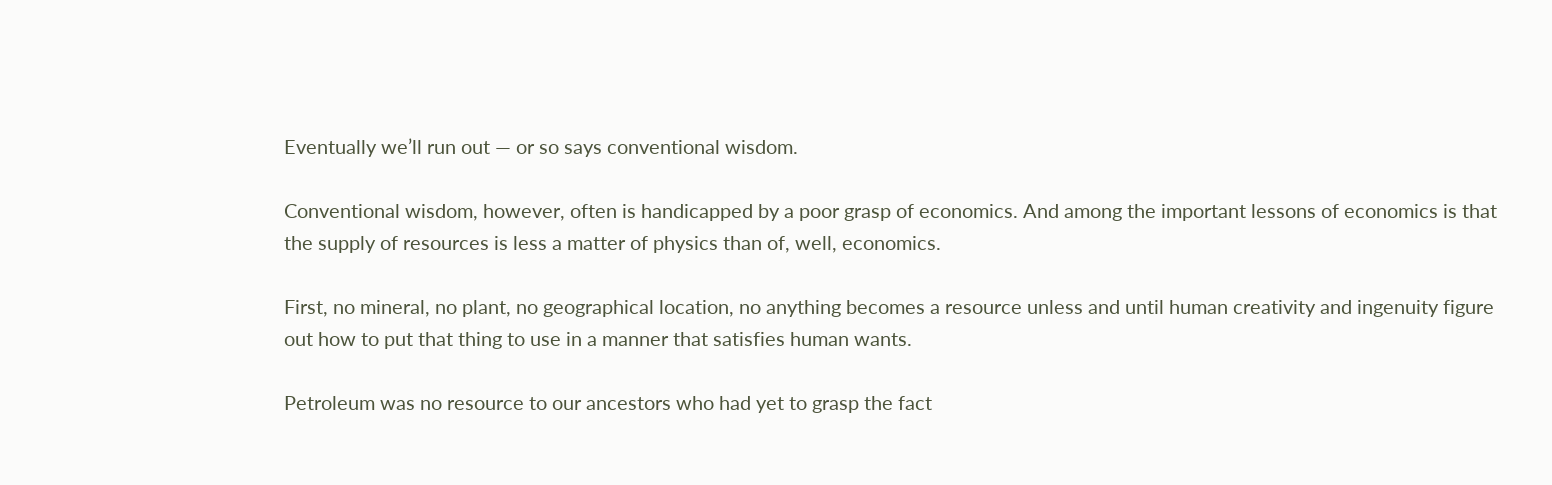Eventually we’ll run out — or so says conventional wisdom.

Conventional wisdom, however, often is handicapped by a poor grasp of economics. And among the important lessons of economics is that the supply of resources is less a matter of physics than of, well, economics.

First, no mineral, no plant, no geographical location, no anything becomes a resource unless and until human creativity and ingenuity figure out how to put that thing to use in a manner that satisfies human wants.

Petroleum was no resource to our ancestors who had yet to grasp the fact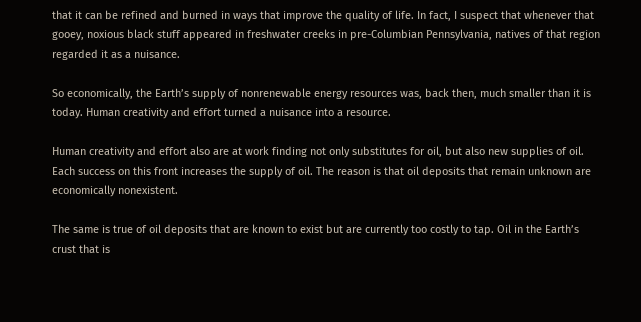that it can be refined and burned in ways that improve the quality of life. In fact, I suspect that whenever that gooey, noxious black stuff appeared in freshwater creeks in pre-Columbian Pennsylvania, natives of that region regarded it as a nuisance.

So economically, the Earth’s supply of nonrenewable energy resources was, back then, much smaller than it is today. Human creativity and effort turned a nuisance into a resource.

Human creativity and effort also are at work finding not only substitutes for oil, but also new supplies of oil. Each success on this front increases the supply of oil. The reason is that oil deposits that remain unknown are economically nonexistent.

The same is true of oil deposits that are known to exist but are currently too costly to tap. Oil in the Earth’s crust that is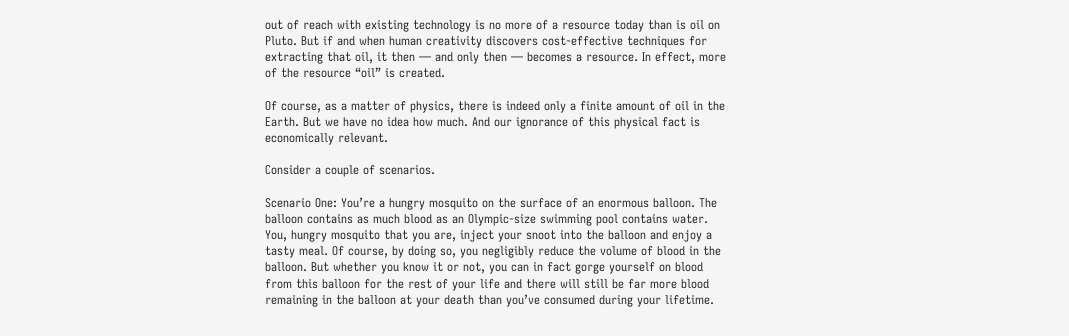out of reach with existing technology is no more of a resource today than is oil on Pluto. But if and when human creativity discovers cost-effective techniques for extracting that oil, it then — and only then — becomes a resource. In effect, more of the resource “oil” is created.

Of course, as a matter of physics, there is indeed only a finite amount of oil in the Earth. But we have no idea how much. And our ignorance of this physical fact is economically relevant.

Consider a couple of scenarios.

Scenario One: You’re a hungry mosquito on the surface of an enormous balloon. The balloon contains as much blood as an Olympic-size swimming pool contains water. You, hungry mosquito that you are, inject your snoot into the balloon and enjoy a tasty meal. Of course, by doing so, you negligibly reduce the volume of blood in the balloon. But whether you know it or not, you can in fact gorge yourself on blood from this balloon for the rest of your life and there will still be far more blood remaining in the balloon at your death than you’ve consumed during your lifetime.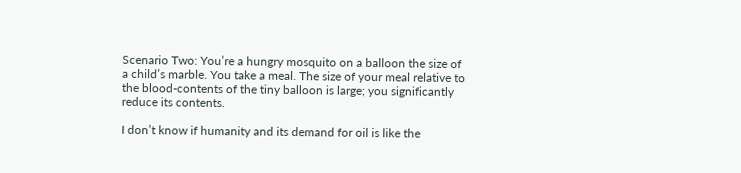Scenario Two: You’re a hungry mosquito on a balloon the size of a child’s marble. You take a meal. The size of your meal relative to the blood-contents of the tiny balloon is large; you significantly reduce its contents.

I don’t know if humanity and its demand for oil is like the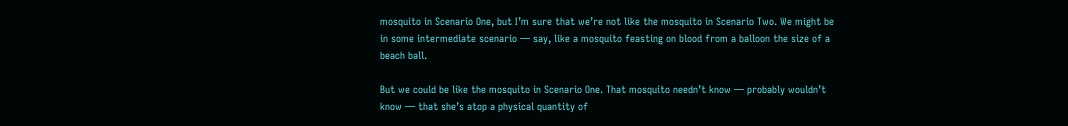mosquito in Scenario One, but I’m sure that we’re not like the mosquito in Scenario Two. We might be in some intermediate scenario — say, like a mosquito feasting on blood from a balloon the size of a beach ball.

But we could be like the mosquito in Scenario One. That mosquito needn’t know — probably wouldn’t know — that she’s atop a physical quantity of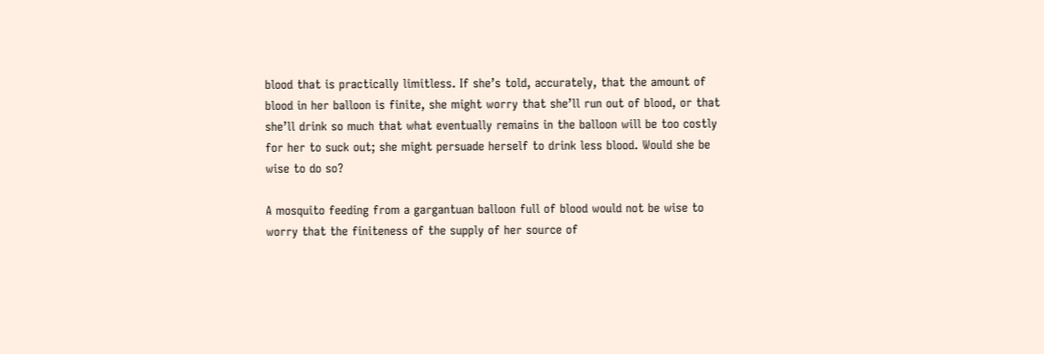blood that is practically limitless. If she’s told, accurately, that the amount of blood in her balloon is finite, she might worry that she’ll run out of blood, or that she’ll drink so much that what eventually remains in the balloon will be too costly for her to suck out; she might persuade herself to drink less blood. Would she be wise to do so?

A mosquito feeding from a gargantuan balloon full of blood would not be wise to worry that the finiteness of the supply of her source of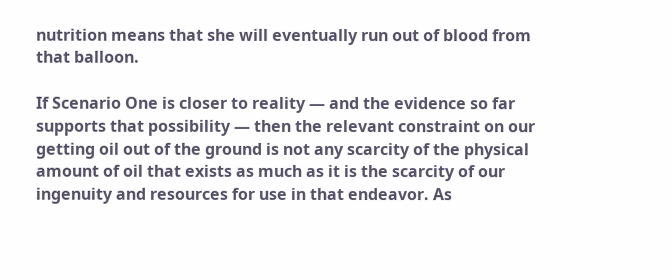nutrition means that she will eventually run out of blood from that balloon.

If Scenario One is closer to reality — and the evidence so far supports that possibility — then the relevant constraint on our getting oil out of the ground is not any scarcity of the physical amount of oil that exists as much as it is the scarcity of our ingenuity and resources for use in that endeavor. As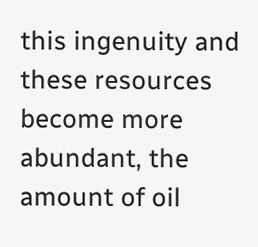this ingenuity and these resources become more abundant, the amount of oil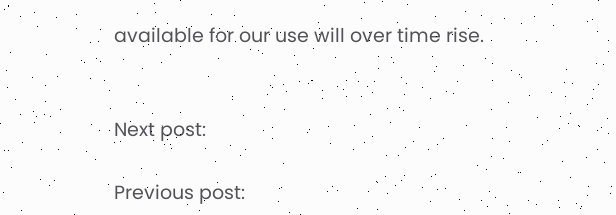available for our use will over time rise.


Next post:

Previous post: